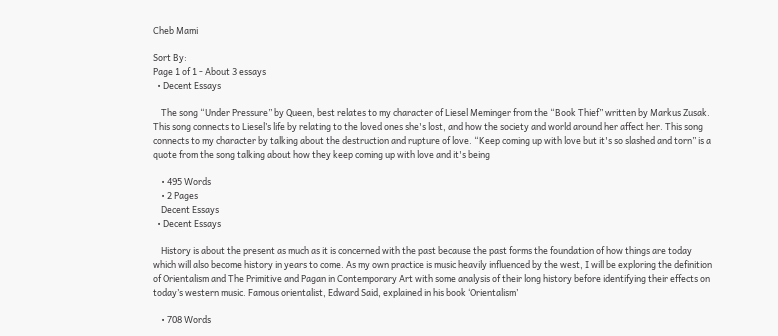Cheb Mami

Sort By:
Page 1 of 1 - About 3 essays
  • Decent Essays

    The song “Under Pressure” by Queen, best relates to my character of Liesel Meminger from the “Book Thief” written by Markus Zusak. This song connects to Liesel’s life by relating to the loved ones she's lost, and how the society and world around her affect her. This song connects to my character by talking about the destruction and rupture of love. “Keep coming up with love but it's so slashed and torn” is a quote from the song talking about how they keep coming up with love and it's being

    • 495 Words
    • 2 Pages
    Decent Essays
  • Decent Essays

    History is about the present as much as it is concerned with the past because the past forms the foundation of how things are today which will also become history in years to come. As my own practice is music heavily influenced by the west, I will be exploring the definition of Orientalism and The Primitive and Pagan in Contemporary Art with some analysis of their long history before identifying their effects on today’s western music. Famous orientalist, Edward Said, explained in his book ‘Orientalism’

    • 708 Words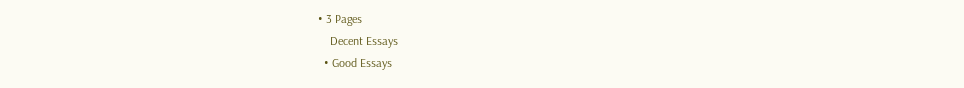• 3 Pages
    Decent Essays
  • Good Essays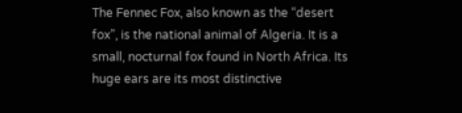The Fennec Fox, also known as the “desert fox”, is the national animal of Algeria. It is a small, nocturnal fox found in North Africa. Its huge ears are its most distinctive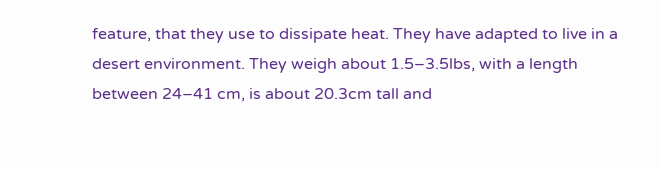feature, that they use to dissipate heat. They have adapted to live in a desert environment. They weigh about 1.5–3.5lbs, with a length between 24–41 cm, is about 20.3cm tall and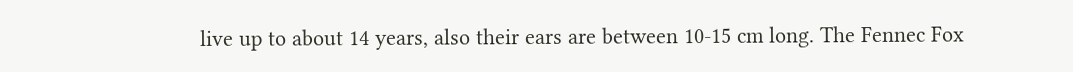live up to about 14 years, also their ears are between 10-15 cm long. The Fennec Fox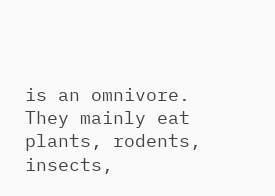is an omnivore. They mainly eat plants, rodents, insects,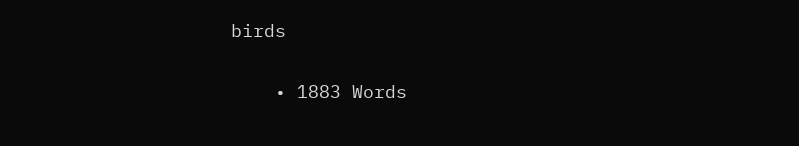birds

    • 1883 Words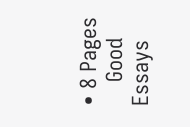• 8 Pages
    Good Essays